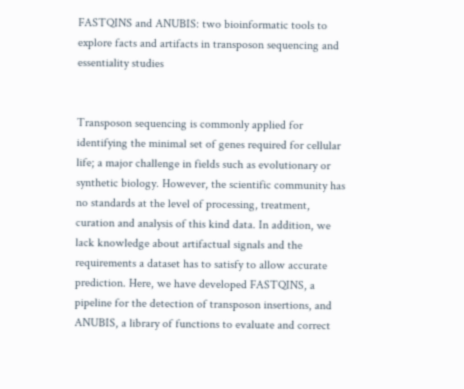FASTQINS and ANUBIS: two bioinformatic tools to explore facts and artifacts in transposon sequencing and essentiality studies


Transposon sequencing is commonly applied for identifying the minimal set of genes required for cellular life; a major challenge in fields such as evolutionary or synthetic biology. However, the scientific community has no standards at the level of processing, treatment, curation and analysis of this kind data. In addition, we lack knowledge about artifactual signals and the requirements a dataset has to satisfy to allow accurate prediction. Here, we have developed FASTQINS, a pipeline for the detection of transposon insertions, and ANUBIS, a library of functions to evaluate and correct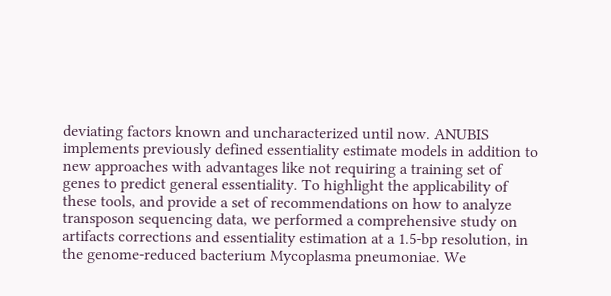deviating factors known and uncharacterized until now. ANUBIS implements previously defined essentiality estimate models in addition to new approaches with advantages like not requiring a training set of genes to predict general essentiality. To highlight the applicability of these tools, and provide a set of recommendations on how to analyze transposon sequencing data, we performed a comprehensive study on artifacts corrections and essentiality estimation at a 1.5-bp resolution, in the genome-reduced bacterium Mycoplasma pneumoniae. We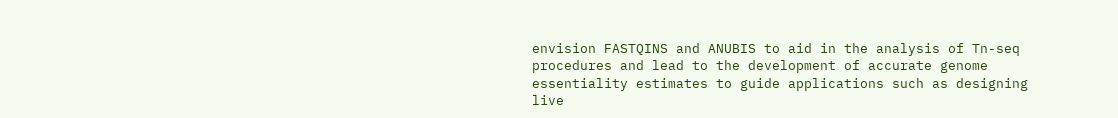envision FASTQINS and ANUBIS to aid in the analysis of Tn-seq procedures and lead to the development of accurate genome essentiality estimates to guide applications such as designing live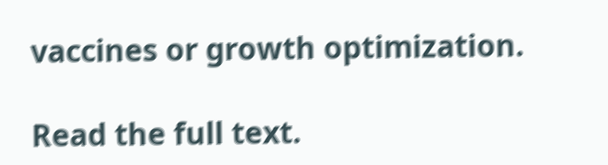vaccines or growth optimization.

Read the full text.